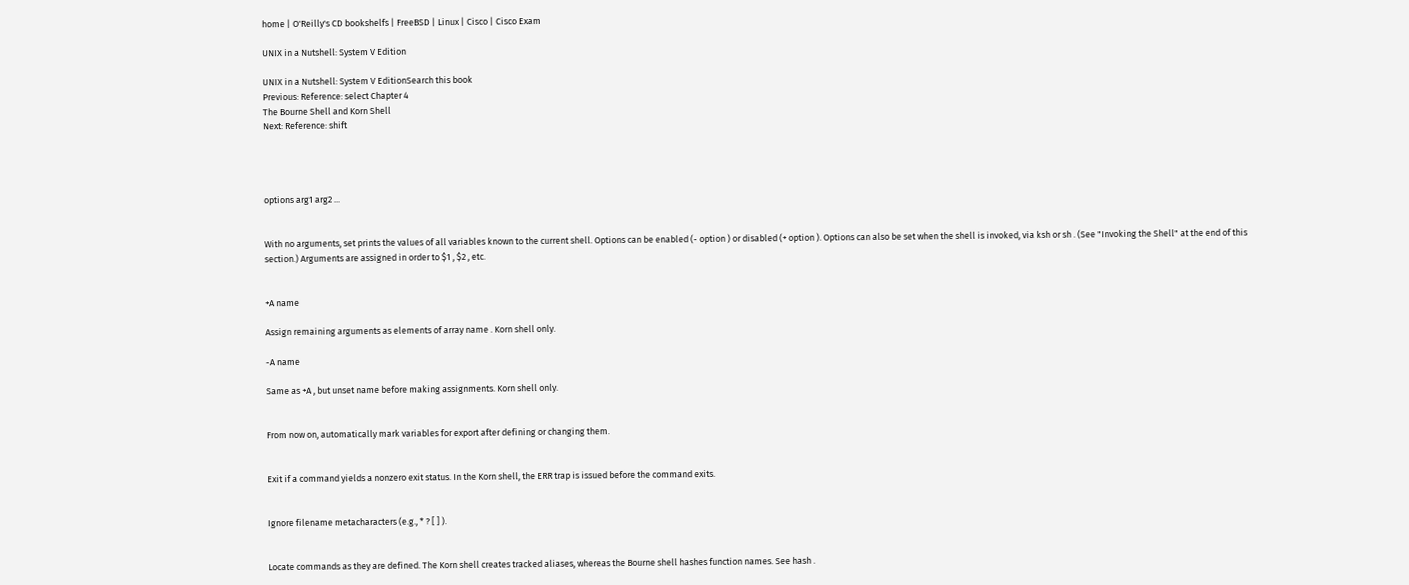home | O'Reilly's CD bookshelfs | FreeBSD | Linux | Cisco | Cisco Exam

UNIX in a Nutshell: System V Edition

UNIX in a Nutshell: System V EditionSearch this book
Previous: Reference: select Chapter 4
The Bourne Shell and Korn Shell
Next: Reference: shift




options arg1 arg2 ...


With no arguments, set prints the values of all variables known to the current shell. Options can be enabled (- option ) or disabled (+ option ). Options can also be set when the shell is invoked, via ksh or sh . (See "Invoking the Shell" at the end of this section.) Arguments are assigned in order to $1 , $2 , etc.


+A name

Assign remaining arguments as elements of array name . Korn shell only.

-A name

Same as +A , but unset name before making assignments. Korn shell only.


From now on, automatically mark variables for export after defining or changing them.


Exit if a command yields a nonzero exit status. In the Korn shell, the ERR trap is issued before the command exits.


Ignore filename metacharacters (e.g., * ? [ ] ).


Locate commands as they are defined. The Korn shell creates tracked aliases, whereas the Bourne shell hashes function names. See hash .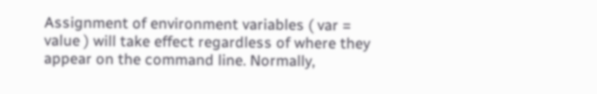Assignment of environment variables ( var = value ) will take effect regardless of where they appear on the command line. Normally,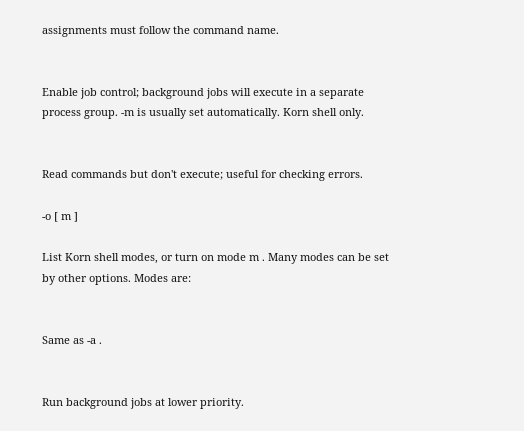assignments must follow the command name.


Enable job control; background jobs will execute in a separate process group. -m is usually set automatically. Korn shell only.


Read commands but don't execute; useful for checking errors.

-o [ m ]

List Korn shell modes, or turn on mode m . Many modes can be set by other options. Modes are:


Same as -a .


Run background jobs at lower priority.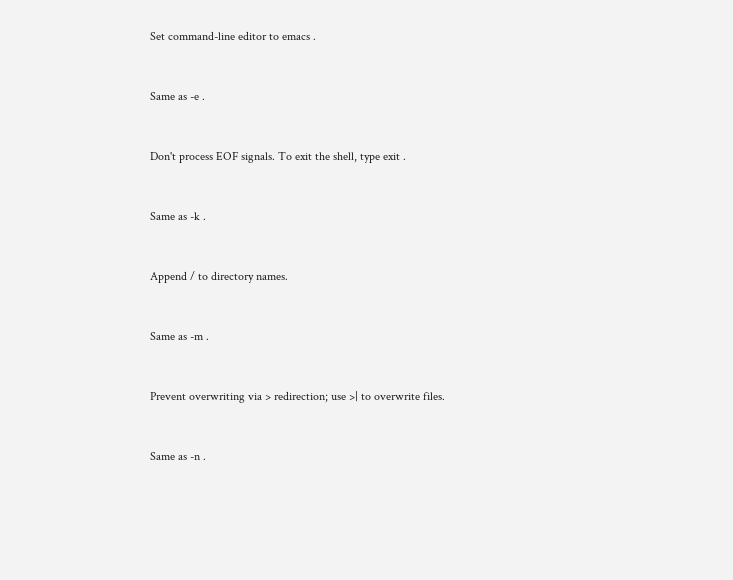Set command-line editor to emacs .


Same as -e .


Don't process EOF signals. To exit the shell, type exit .


Same as -k .


Append / to directory names.


Same as -m .


Prevent overwriting via > redirection; use >| to overwrite files.


Same as -n .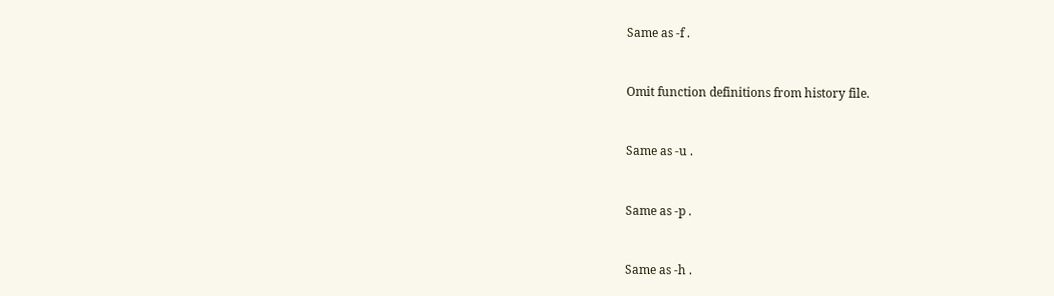Same as -f .


Omit function definitions from history file.


Same as -u .


Same as -p .


Same as -h .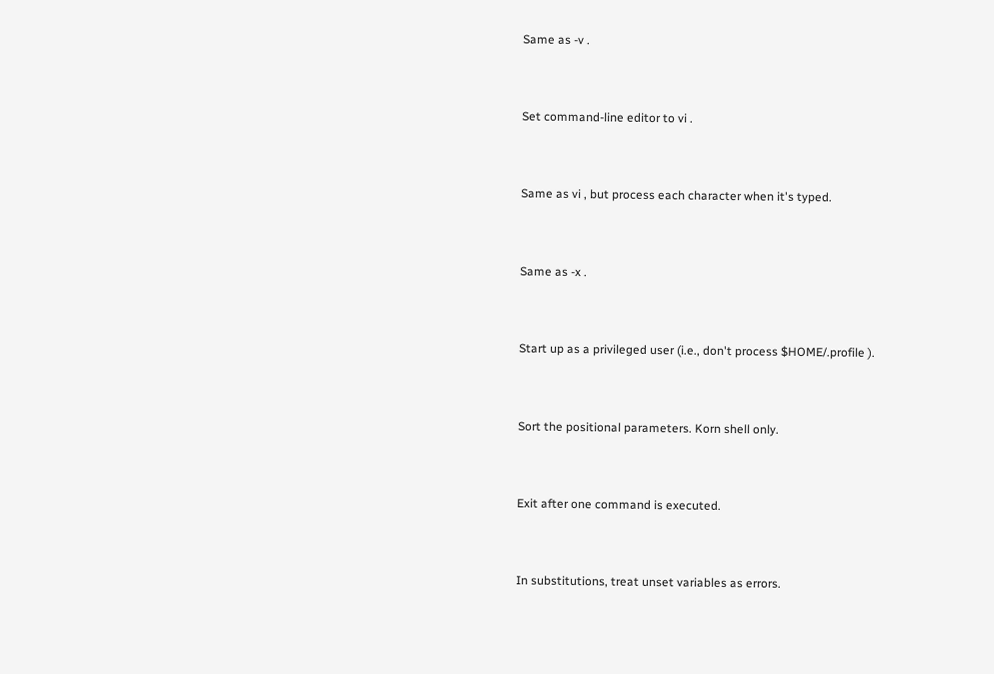Same as -v .


Set command-line editor to vi .


Same as vi , but process each character when it's typed.


Same as -x .


Start up as a privileged user (i.e., don't process $HOME/.profile ).


Sort the positional parameters. Korn shell only.


Exit after one command is executed.


In substitutions, treat unset variables as errors.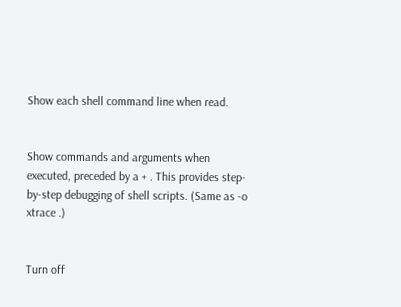Show each shell command line when read.


Show commands and arguments when executed, preceded by a + . This provides step-by-step debugging of shell scripts. (Same as -o xtrace .)


Turn off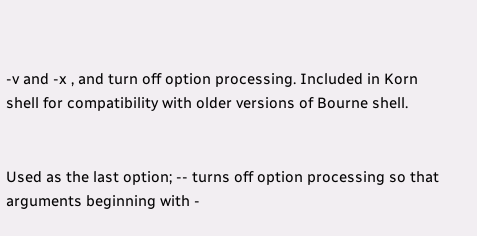-v and -x , and turn off option processing. Included in Korn shell for compatibility with older versions of Bourne shell.


Used as the last option; -- turns off option processing so that arguments beginning with -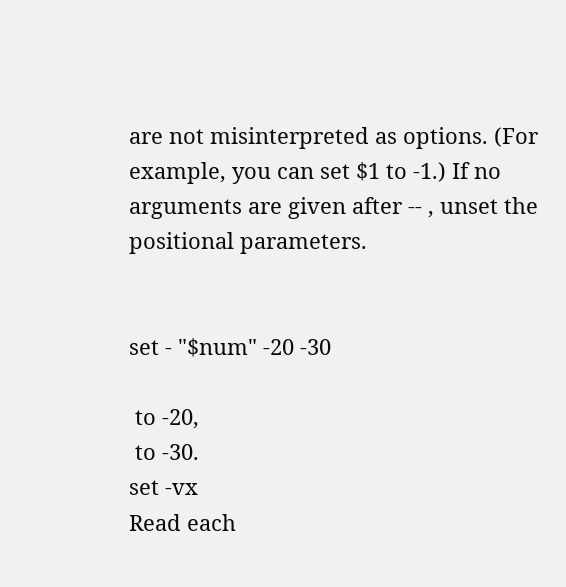are not misinterpreted as options. (For example, you can set $1 to -1.) If no arguments are given after -- , unset the positional parameters.


set - "$num" -20 -30

 to -20,
 to -30.
set -vx
Read each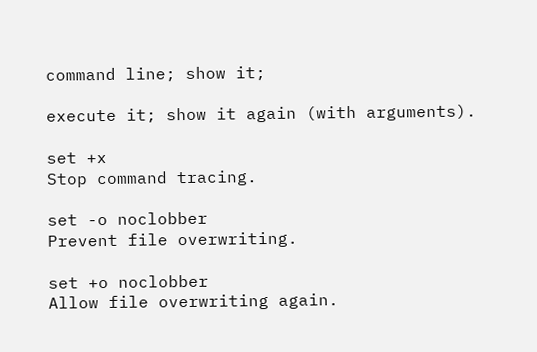command line; show it;

execute it; show it again (with arguments).

set +x
Stop command tracing.

set -o noclobber
Prevent file overwriting.

set +o noclobber
Allow file overwriting again.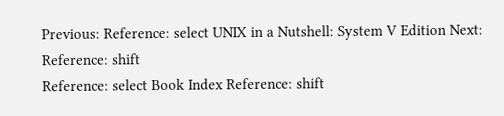Previous: Reference: select UNIX in a Nutshell: System V Edition Next: Reference: shift
Reference: select Book Index Reference: shift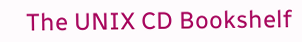The UNIX CD Bookshelf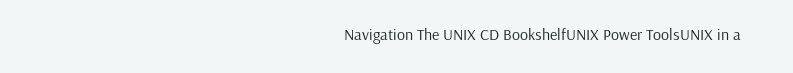Navigation The UNIX CD BookshelfUNIX Power ToolsUNIX in a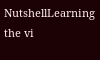NutshellLearning the vi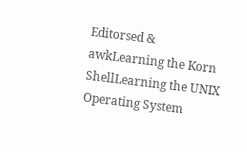Editorsed & awkLearning the Korn ShellLearning the UNIX Operating System